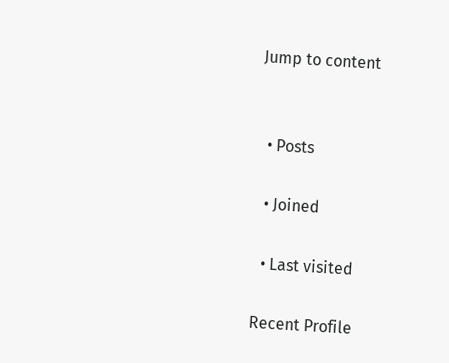Jump to content


  • Posts

  • Joined

  • Last visited

Recent Profile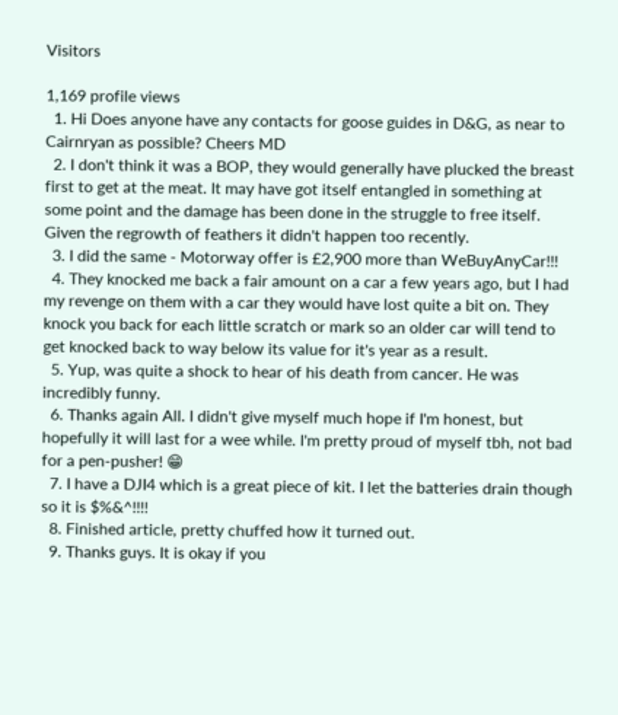Visitors

1,169 profile views
  1. Hi Does anyone have any contacts for goose guides in D&G, as near to Cairnryan as possible? Cheers MD
  2. I don't think it was a BOP, they would generally have plucked the breast first to get at the meat. It may have got itself entangled in something at some point and the damage has been done in the struggle to free itself. Given the regrowth of feathers it didn't happen too recently.
  3. I did the same - Motorway offer is £2,900 more than WeBuyAnyCar!!!
  4. They knocked me back a fair amount on a car a few years ago, but I had my revenge on them with a car they would have lost quite a bit on. They knock you back for each little scratch or mark so an older car will tend to get knocked back to way below its value for it's year as a result.
  5. Yup, was quite a shock to hear of his death from cancer. He was incredibly funny.
  6. Thanks again All. I didn't give myself much hope if I'm honest, but hopefully it will last for a wee while. I'm pretty proud of myself tbh, not bad for a pen-pusher! 😁
  7. I have a DJI4 which is a great piece of kit. I let the batteries drain though so it is $%&^!!!!
  8. Finished article, pretty chuffed how it turned out.
  9. Thanks guys. It is okay if you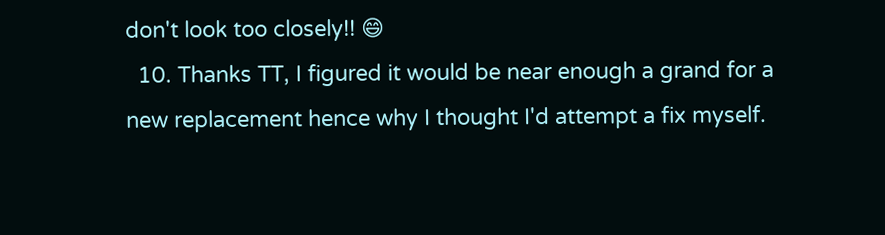don't look too closely!! 😄
  10. Thanks TT, I figured it would be near enough a grand for a new replacement hence why I thought I'd attempt a fix myself.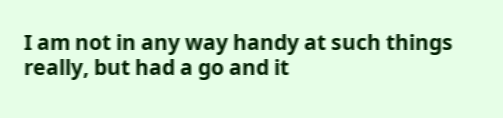I am not in any way handy at such things really, but had a go and it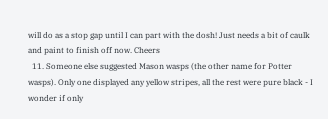will do as a stop gap until I can part with the dosh! Just needs a bit of caulk and paint to finish off now. Cheers
  11. Someone else suggested Mason wasps (the other name for Potter wasps). Only one displayed any yellow stripes, all the rest were pure black - I wonder if only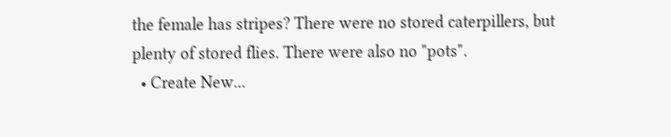the female has stripes? There were no stored caterpillers, but plenty of stored flies. There were also no "pots".
  • Create New...